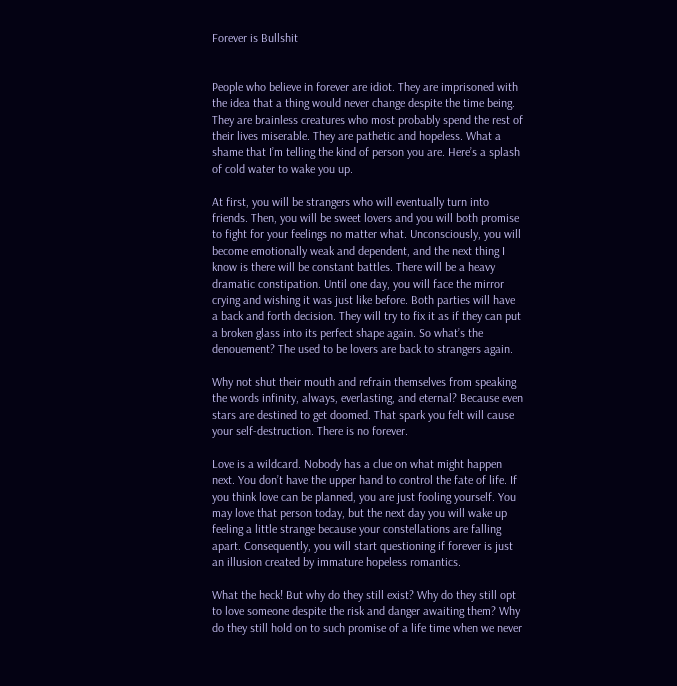Forever is Bullshit


People who believe in forever are idiot. They are imprisoned with the idea that a thing would never change despite the time being. They are brainless creatures who most probably spend the rest of their lives miserable. They are pathetic and hopeless. What a shame that I’m telling the kind of person you are. Here’s a splash of cold water to wake you up.

At first, you will be strangers who will eventually turn into friends. Then, you will be sweet lovers and you will both promise to fight for your feelings no matter what. Unconsciously, you will become emotionally weak and dependent, and the next thing I know is there will be constant battles. There will be a heavy dramatic constipation. Until one day, you will face the mirror crying and wishing it was just like before. Both parties will have a back and forth decision. They will try to fix it as if they can put a broken glass into its perfect shape again. So what’s the denouement? The used to be lovers are back to strangers again.

Why not shut their mouth and refrain themselves from speaking the words infinity, always, everlasting, and eternal? Because even stars are destined to get doomed. That spark you felt will cause your self-destruction. There is no forever.

Love is a wildcard. Nobody has a clue on what might happen next. You don’t have the upper hand to control the fate of life. If you think love can be planned, you are just fooling yourself. You may love that person today, but the next day you will wake up feeling a little strange because your constellations are falling apart. Consequently, you will start questioning if forever is just an illusion created by immature hopeless romantics.

What the heck! But why do they still exist? Why do they still opt to love someone despite the risk and danger awaiting them? Why do they still hold on to such promise of a life time when we never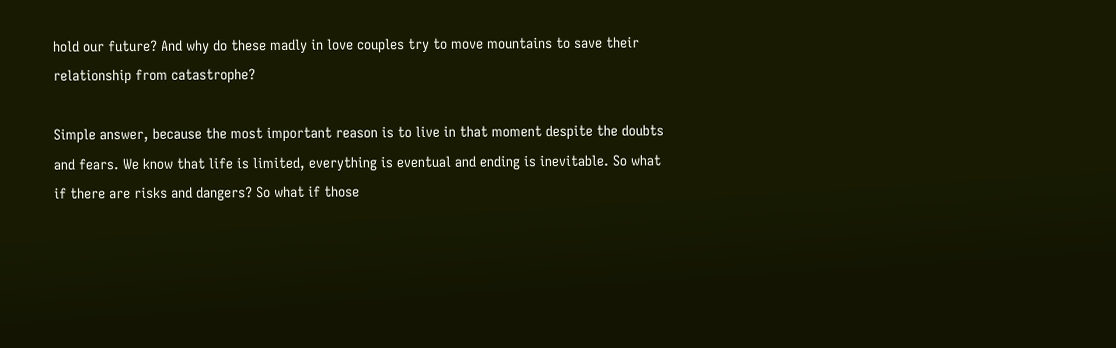hold our future? And why do these madly in love couples try to move mountains to save their relationship from catastrophe?

Simple answer, because the most important reason is to live in that moment despite the doubts and fears. We know that life is limited, everything is eventual and ending is inevitable. So what if there are risks and dangers? So what if those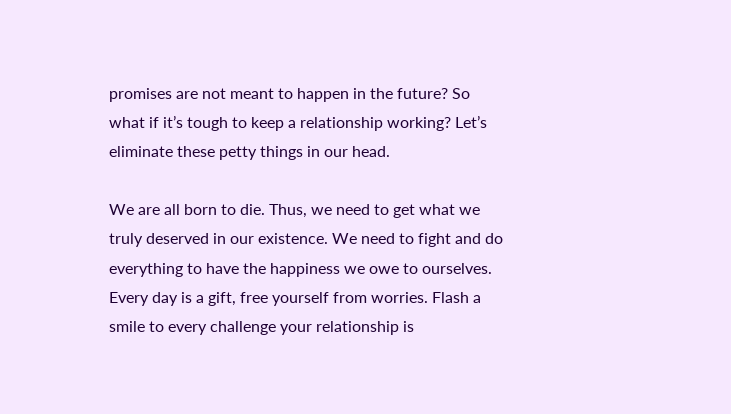promises are not meant to happen in the future? So what if it’s tough to keep a relationship working? Let’s eliminate these petty things in our head.

We are all born to die. Thus, we need to get what we truly deserved in our existence. We need to fight and do everything to have the happiness we owe to ourselves. Every day is a gift, free yourself from worries. Flash a smile to every challenge your relationship is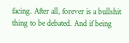facing. After all, forever is a bullshit thing to be debated. And if being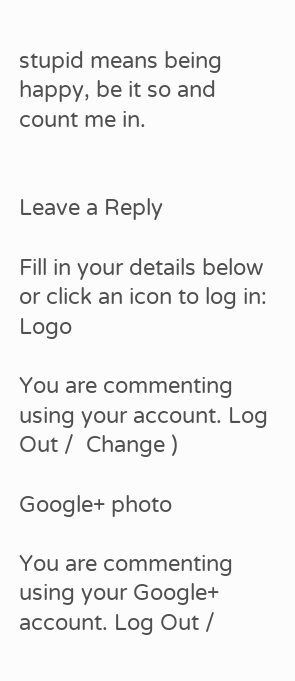stupid means being happy, be it so and count me in.


Leave a Reply

Fill in your details below or click an icon to log in: Logo

You are commenting using your account. Log Out /  Change )

Google+ photo

You are commenting using your Google+ account. Log Out /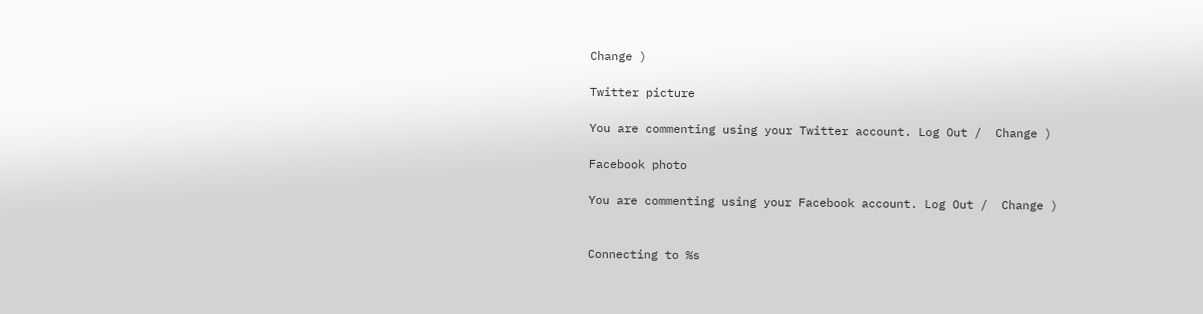Change )

Twitter picture

You are commenting using your Twitter account. Log Out /  Change )

Facebook photo

You are commenting using your Facebook account. Log Out /  Change )


Connecting to %s